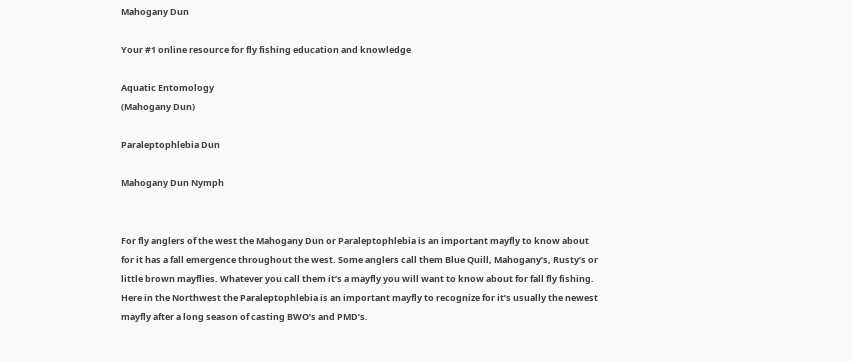Mahogany Dun

Your #1 online resource for fly fishing education and knowledge

Aquatic Entomology
(Mahogany Dun)

Paraleptophlebia Dun

Mahogany Dun Nymph


For fly anglers of the west the Mahogany Dun or Paraleptophlebia is an important mayfly to know about for it has a fall emergence throughout the west. Some anglers call them Blue Quill, Mahogany’s, Rusty’s or little brown mayflies. Whatever you call them it’s a mayfly you will want to know about for fall fly fishing. Here in the Northwest the Paraleptophlebia is an important mayfly to recognize for it’s usually the newest mayfly after a long season of casting BWO’s and PMD’s.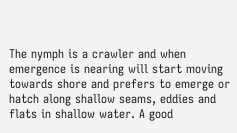The nymph is a crawler and when emergence is nearing will start moving towards shore and prefers to emerge or hatch along shallow seams, eddies and flats in shallow water. A good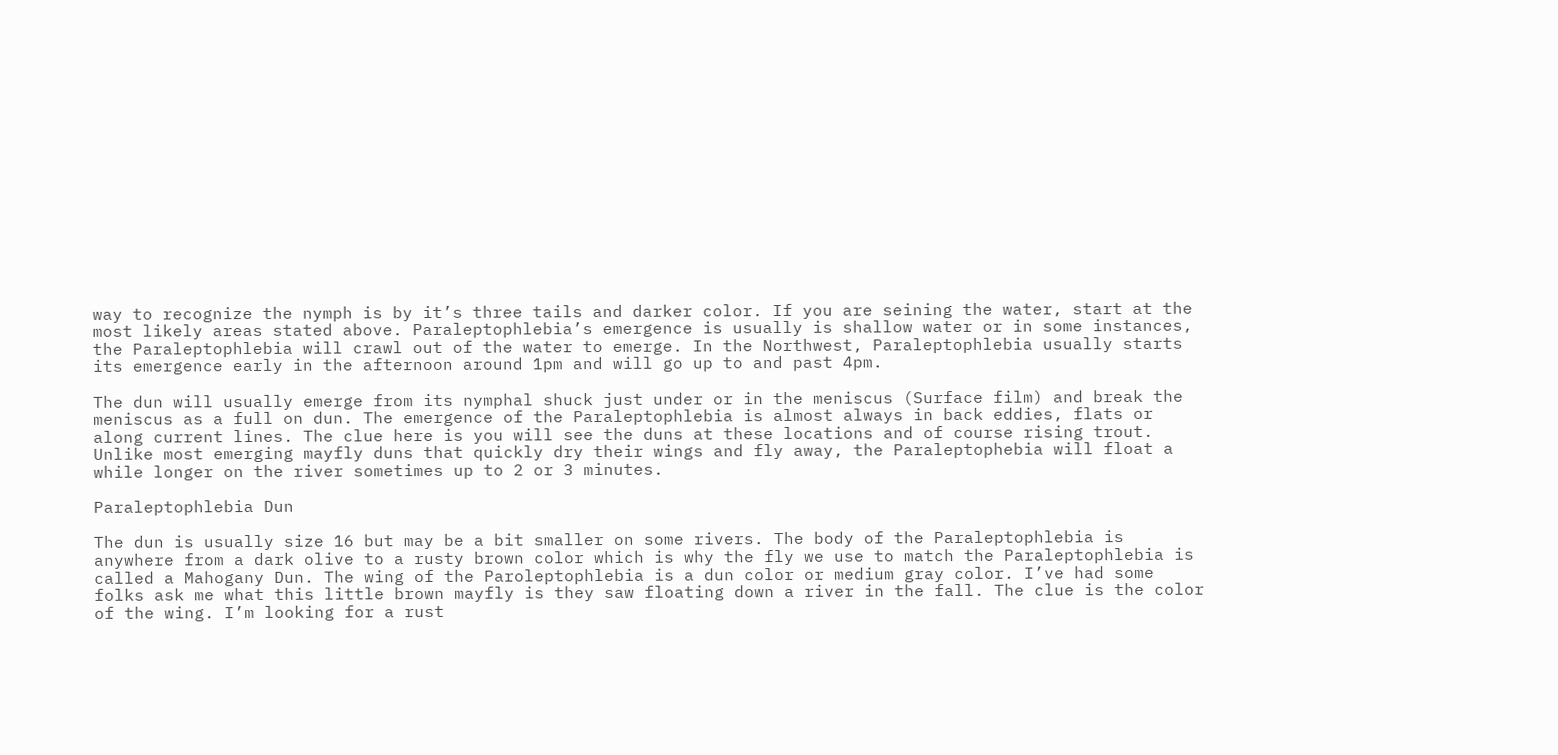way to recognize the nymph is by it’s three tails and darker color. If you are seining the water, start at the most likely areas stated above. Paraleptophlebia’s emergence is usually is shallow water or in some instances, the Paraleptophlebia will crawl out of the water to emerge. In the Northwest, Paraleptophlebia usually starts its emergence early in the afternoon around 1pm and will go up to and past 4pm.

The dun will usually emerge from its nymphal shuck just under or in the meniscus (Surface film) and break the meniscus as a full on dun. The emergence of the Paraleptophlebia is almost always in back eddies, flats or along current lines. The clue here is you will see the duns at these locations and of course rising trout. Unlike most emerging mayfly duns that quickly dry their wings and fly away, the Paraleptophebia will float a while longer on the river sometimes up to 2 or 3 minutes.

Paraleptophlebia Dun

The dun is usually size 16 but may be a bit smaller on some rivers. The body of the Paraleptophlebia is anywhere from a dark olive to a rusty brown color which is why the fly we use to match the Paraleptophlebia is called a Mahogany Dun. The wing of the Paroleptophlebia is a dun color or medium gray color. I’ve had some folks ask me what this little brown mayfly is they saw floating down a river in the fall. The clue is the color of the wing. I’m looking for a rust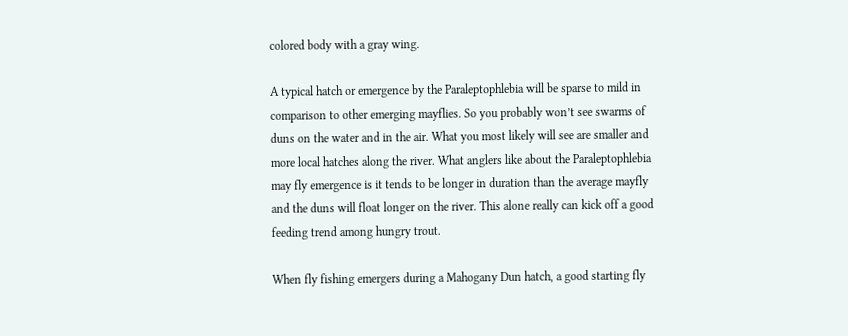colored body with a gray wing.

A typical hatch or emergence by the Paraleptophlebia will be sparse to mild in comparison to other emerging mayflies. So you probably won’t see swarms of duns on the water and in the air. What you most likely will see are smaller and more local hatches along the river. What anglers like about the Paraleptophlebia may fly emergence is it tends to be longer in duration than the average mayfly and the duns will float longer on the river. This alone really can kick off a good feeding trend among hungry trout.

When fly fishing emergers during a Mahogany Dun hatch, a good starting fly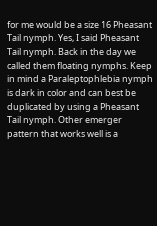for me would be a size 16 Pheasant Tail nymph. Yes, I said Pheasant Tail nymph. Back in the day we called them floating nymphs. Keep in mind a Paraleptophlebia nymph is dark in color and can best be duplicated by using a Pheasant Tail nymph. Other emerger pattern that works well is a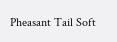Pheasant Tail Soft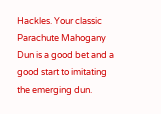Hackles. Your classic Parachute Mahogany Dun is a good bet and a good start to imitating the emerging dun.